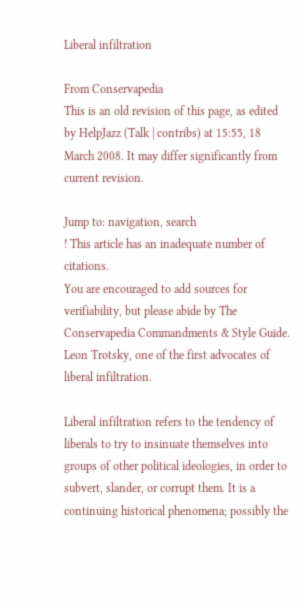Liberal infiltration

From Conservapedia
This is an old revision of this page, as edited by HelpJazz (Talk | contribs) at 15:55, 18 March 2008. It may differ significantly from current revision.

Jump to: navigation, search
! This article has an inadequate number of citations.
You are encouraged to add sources for verifiability, but please abide by The Conservapedia Commandments & Style Guide.
Leon Trotsky, one of the first advocates of liberal infiltration.

Liberal infiltration refers to the tendency of liberals to try to insinuate themselves into groups of other political ideologies, in order to subvert, slander, or corrupt them. It is a continuing historical phenomena; possibly the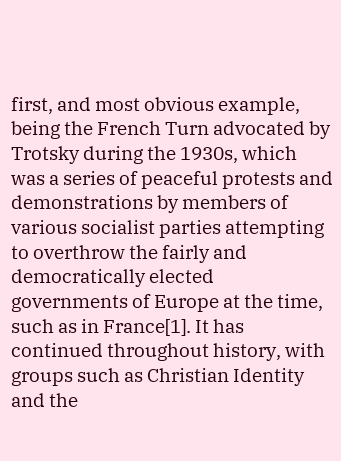first, and most obvious example, being the French Turn advocated by Trotsky during the 1930s, which was a series of peaceful protests and demonstrations by members of various socialist parties attempting to overthrow the fairly and democratically elected governments of Europe at the time, such as in France[1]. It has continued throughout history, with groups such as Christian Identity and the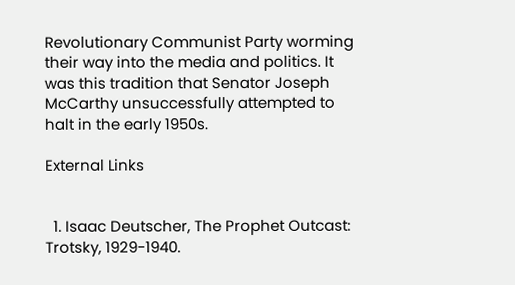Revolutionary Communist Party worming their way into the media and politics. It was this tradition that Senator Joseph McCarthy unsuccessfully attempted to halt in the early 1950s.

External Links


  1. Isaac Deutscher, The Prophet Outcast: Trotsky, 1929-1940.